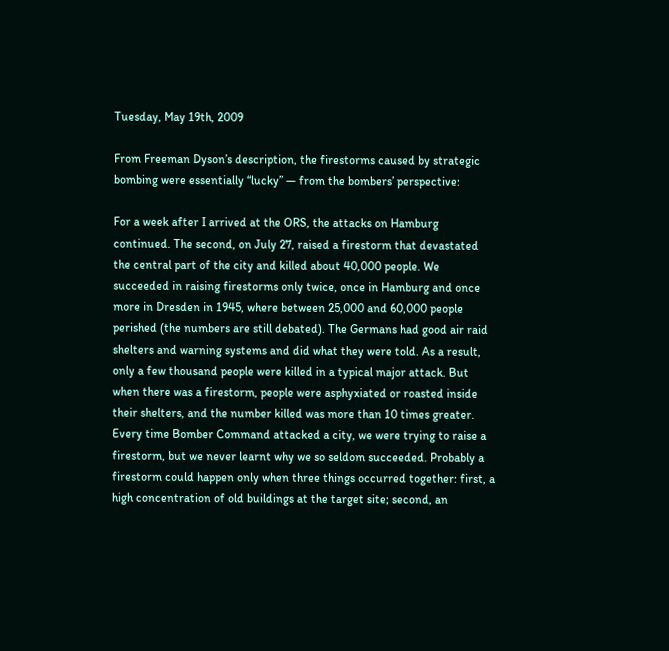Tuesday, May 19th, 2009

From Freeman Dyson’s description, the firestorms caused by strategic bombing were essentially “lucky” — from the bombers’ perspective:

For a week after I arrived at the ORS, the attacks on Hamburg continued. The second, on July 27, raised a firestorm that devastated the central part of the city and killed about 40,000 people. We succeeded in raising firestorms only twice, once in Hamburg and once more in Dresden in 1945, where between 25,000 and 60,000 people perished (the numbers are still debated). The Germans had good air raid shelters and warning systems and did what they were told. As a result, only a few thousand people were killed in a typical major attack. But when there was a firestorm, people were asphyxiated or roasted inside their shelters, and the number killed was more than 10 times greater. Every time Bomber Command attacked a city, we were trying to raise a firestorm, but we never learnt why we so seldom succeeded. Probably a firestorm could happen only when three things occurred together: first, a high concentration of old buildings at the target site; second, an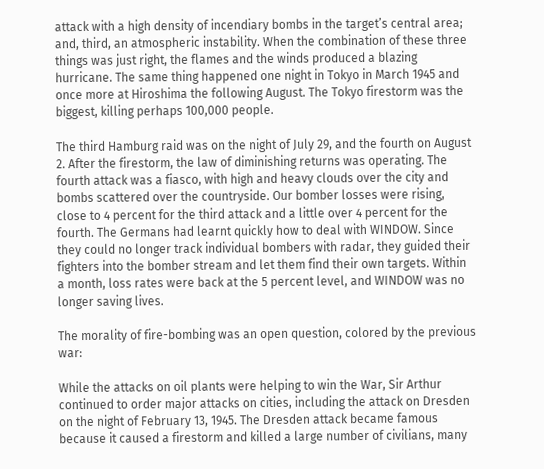attack with a high density of incendiary bombs in the target’s central area; and, third, an atmospheric instability. When the combination of these three things was just right, the flames and the winds produced a blazing hurricane. The same thing happened one night in Tokyo in March 1945 and once more at Hiroshima the following August. The Tokyo firestorm was the biggest, killing perhaps 100,000 people.

The third Hamburg raid was on the night of July 29, and the fourth on August 2. After the firestorm, the law of diminishing returns was operating. The fourth attack was a fiasco, with high and heavy clouds over the city and bombs scattered over the countryside. Our bomber losses were rising, close to 4 percent for the third attack and a little over 4 percent for the fourth. The Germans had learnt quickly how to deal with WINDOW. Since they could no longer track individual bombers with radar, they guided their fighters into the bomber stream and let them find their own targets. Within a month, loss rates were back at the 5 percent level, and WINDOW was no longer saving lives.

The morality of fire-bombing was an open question, colored by the previous war:

While the attacks on oil plants were helping to win the War, Sir Arthur continued to order major attacks on cities, including the attack on Dresden on the night of February 13, 1945. The Dresden attack became famous because it caused a firestorm and killed a large number of civilians, many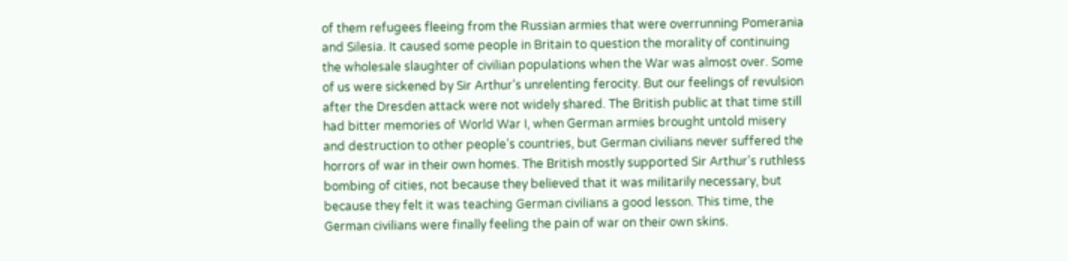of them refugees fleeing from the Russian armies that were overrunning Pomerania and Silesia. It caused some people in Britain to question the morality of continuing the wholesale slaughter of civilian populations when the War was almost over. Some of us were sickened by Sir Arthur’s unrelenting ferocity. But our feelings of revulsion after the Dresden attack were not widely shared. The British public at that time still had bitter memories of World War I, when German armies brought untold misery and destruction to other people’s countries, but German civilians never suffered the horrors of war in their own homes. The British mostly supported Sir Arthur’s ruthless bombing of cities, not because they believed that it was militarily necessary, but because they felt it was teaching German civilians a good lesson. This time, the German civilians were finally feeling the pain of war on their own skins.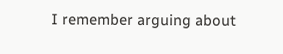I remember arguing about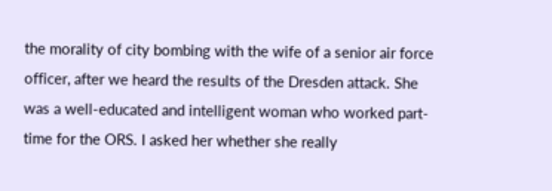the morality of city bombing with the wife of a senior air force officer, after we heard the results of the Dresden attack. She was a well-educated and intelligent woman who worked part-time for the ORS. I asked her whether she really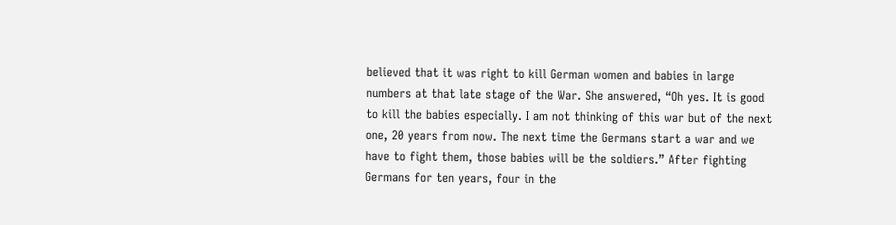believed that it was right to kill German women and babies in large numbers at that late stage of the War. She answered, “Oh yes. It is good to kill the babies especially. I am not thinking of this war but of the next one, 20 years from now. The next time the Germans start a war and we have to fight them, those babies will be the soldiers.” After fighting Germans for ten years, four in the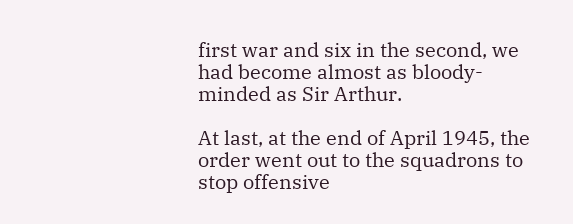first war and six in the second, we had become almost as bloody-minded as Sir Arthur.

At last, at the end of April 1945, the order went out to the squadrons to stop offensive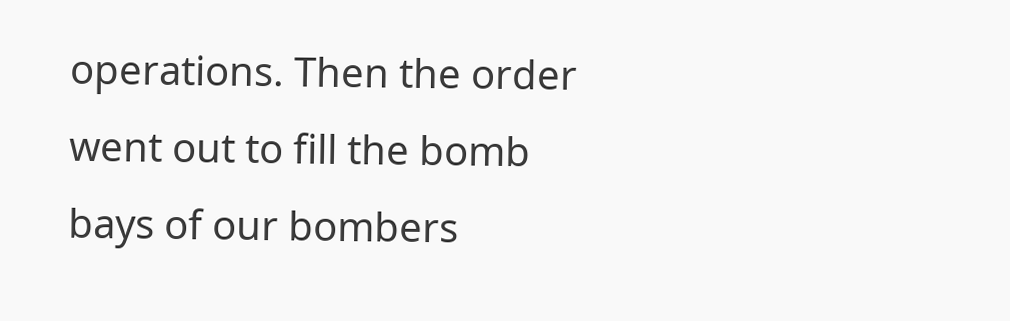operations. Then the order went out to fill the bomb bays of our bombers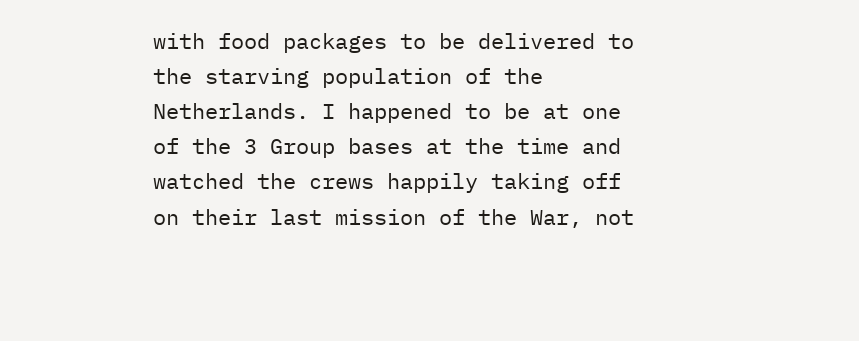with food packages to be delivered to the starving population of the Netherlands. I happened to be at one of the 3 Group bases at the time and watched the crews happily taking off on their last mission of the War, not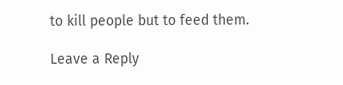to kill people but to feed them.

Leave a Reply